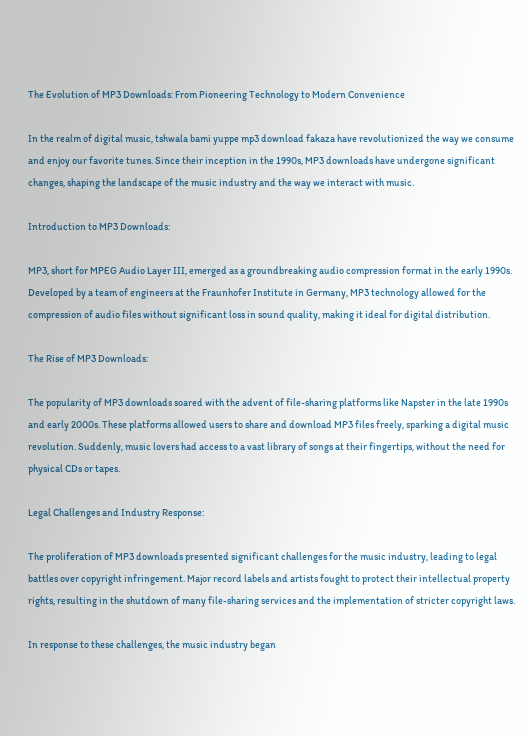The Evolution of MP3 Downloads: From Pioneering Technology to Modern Convenience

In the realm of digital music, tshwala bami yuppe mp3 download fakaza have revolutionized the way we consume and enjoy our favorite tunes. Since their inception in the 1990s, MP3 downloads have undergone significant changes, shaping the landscape of the music industry and the way we interact with music.

Introduction to MP3 Downloads:

MP3, short for MPEG Audio Layer III, emerged as a groundbreaking audio compression format in the early 1990s. Developed by a team of engineers at the Fraunhofer Institute in Germany, MP3 technology allowed for the compression of audio files without significant loss in sound quality, making it ideal for digital distribution.

The Rise of MP3 Downloads:

The popularity of MP3 downloads soared with the advent of file-sharing platforms like Napster in the late 1990s and early 2000s. These platforms allowed users to share and download MP3 files freely, sparking a digital music revolution. Suddenly, music lovers had access to a vast library of songs at their fingertips, without the need for physical CDs or tapes.

Legal Challenges and Industry Response:

The proliferation of MP3 downloads presented significant challenges for the music industry, leading to legal battles over copyright infringement. Major record labels and artists fought to protect their intellectual property rights, resulting in the shutdown of many file-sharing services and the implementation of stricter copyright laws.

In response to these challenges, the music industry began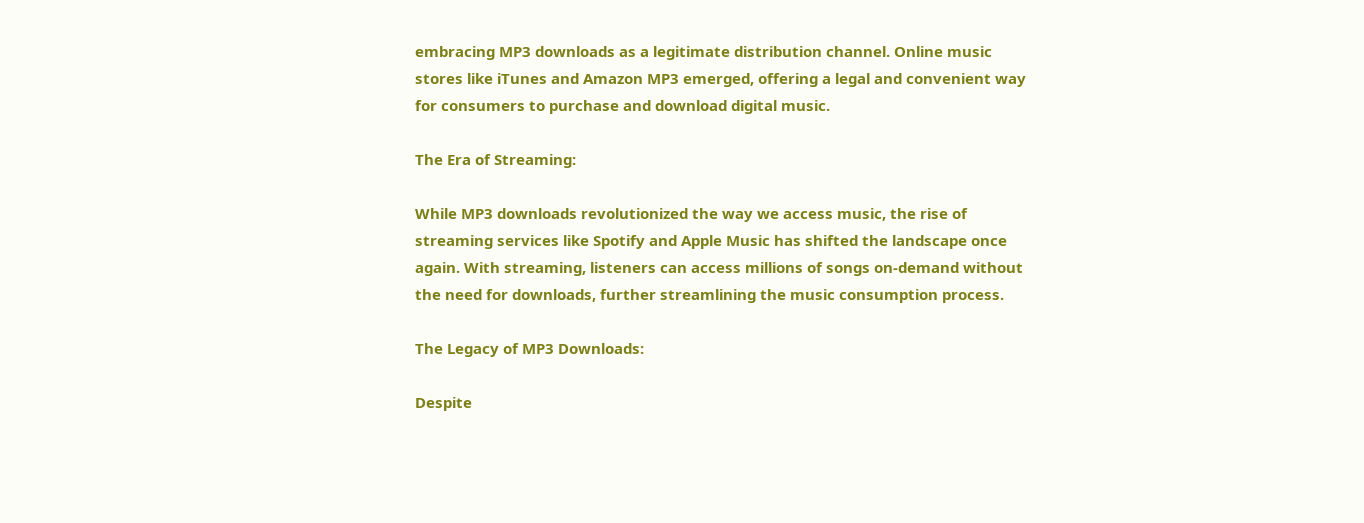embracing MP3 downloads as a legitimate distribution channel. Online music stores like iTunes and Amazon MP3 emerged, offering a legal and convenient way for consumers to purchase and download digital music.

The Era of Streaming:

While MP3 downloads revolutionized the way we access music, the rise of streaming services like Spotify and Apple Music has shifted the landscape once again. With streaming, listeners can access millions of songs on-demand without the need for downloads, further streamlining the music consumption process.

The Legacy of MP3 Downloads:

Despite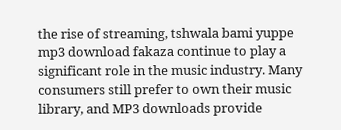the rise of streaming, tshwala bami yuppe mp3 download fakaza continue to play a significant role in the music industry. Many consumers still prefer to own their music library, and MP3 downloads provide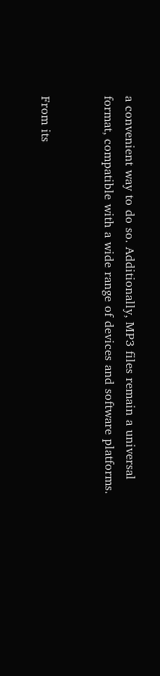a convenient way to do so. Additionally, MP3 files remain a universal format, compatible with a wide range of devices and software platforms.


From its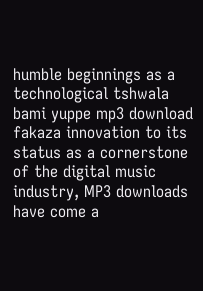humble beginnings as a technological tshwala bami yuppe mp3 download fakaza innovation to its status as a cornerstone of the digital music industry, MP3 downloads have come a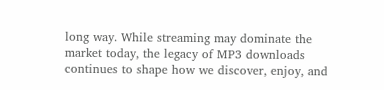long way. While streaming may dominate the market today, the legacy of MP3 downloads continues to shape how we discover, enjoy, and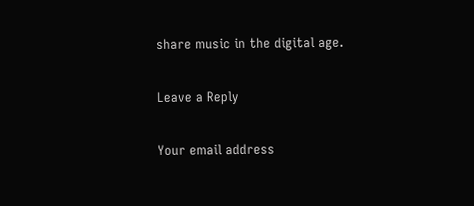share music in the digital age.

Leave a Reply

Your email address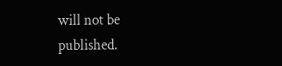will not be published.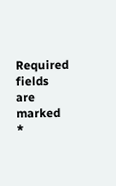Required fields are marked *